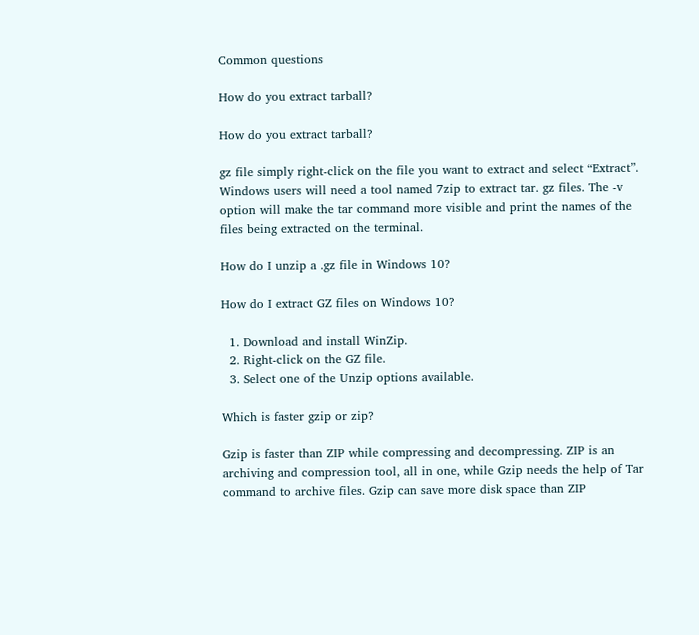Common questions

How do you extract tarball?

How do you extract tarball?

gz file simply right-click on the file you want to extract and select “Extract”. Windows users will need a tool named 7zip to extract tar. gz files. The -v option will make the tar command more visible and print the names of the files being extracted on the terminal.

How do I unzip a .gz file in Windows 10?

How do I extract GZ files on Windows 10?

  1. Download and install WinZip.
  2. Right-click on the GZ file.
  3. Select one of the Unzip options available.

Which is faster gzip or zip?

Gzip is faster than ZIP while compressing and decompressing. ZIP is an archiving and compression tool, all in one, while Gzip needs the help of Tar command to archive files. Gzip can save more disk space than ZIP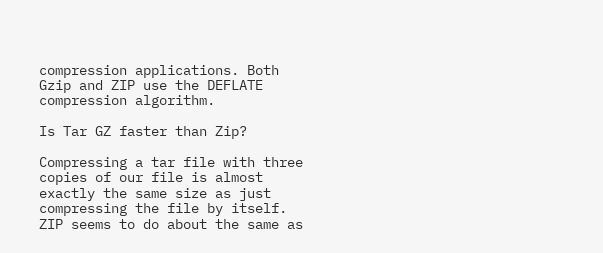compression applications. Both Gzip and ZIP use the DEFLATE compression algorithm.

Is Tar GZ faster than Zip?

Compressing a tar file with three copies of our file is almost exactly the same size as just compressing the file by itself. ZIP seems to do about the same as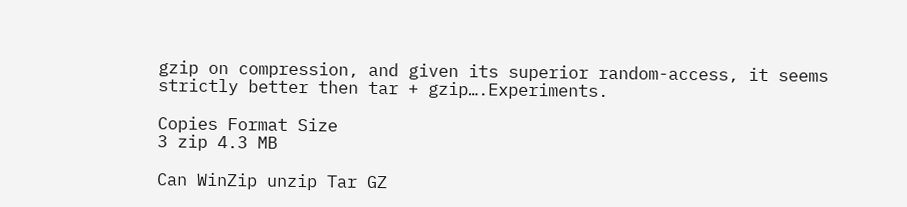gzip on compression, and given its superior random-access, it seems strictly better then tar + gzip….Experiments.

Copies Format Size
3 zip 4.3 MB

Can WinZip unzip Tar GZ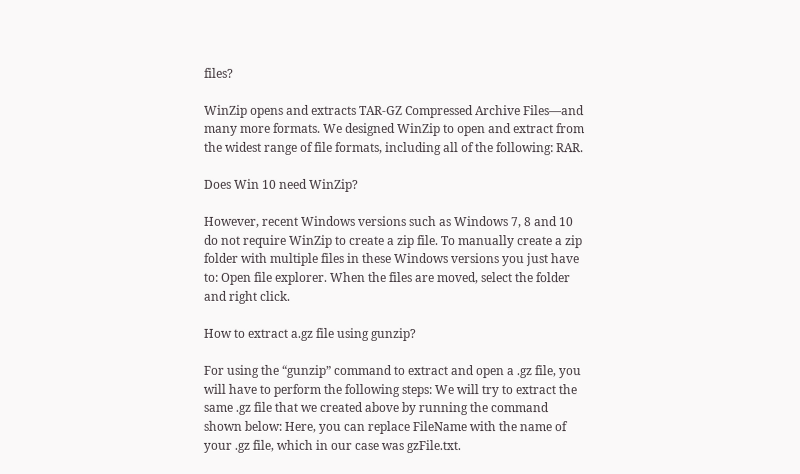files?

WinZip opens and extracts TAR-GZ Compressed Archive Files—and many more formats. We designed WinZip to open and extract from the widest range of file formats, including all of the following: RAR.

Does Win 10 need WinZip?

However, recent Windows versions such as Windows 7, 8 and 10 do not require WinZip to create a zip file. To manually create a zip folder with multiple files in these Windows versions you just have to: Open file explorer. When the files are moved, select the folder and right click.

How to extract a.gz file using gunzip?

For using the “gunzip” command to extract and open a .gz file, you will have to perform the following steps: We will try to extract the same .gz file that we created above by running the command shown below: Here, you can replace FileName with the name of your .gz file, which in our case was gzFile.txt.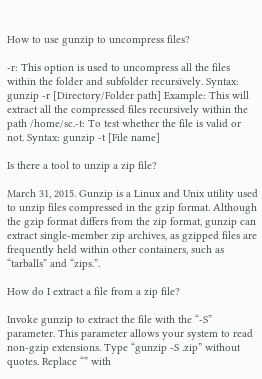How to use gunzip to uncompress files?

-r: This option is used to uncompress all the files within the folder and subfolder recursively. Syntax: gunzip -r [Directory/Folder path] Example: This will extract all the compressed files recursively within the path /home/sc.-t: To test whether the file is valid or not. Syntax: gunzip -t [File name]

Is there a tool to unzip a zip file?

March 31, 2015. Gunzip is a Linux and Unix utility used to unzip files compressed in the gzip format. Although the gzip format differs from the zip format, gunzip can extract single-member zip archives, as gzipped files are frequently held within other containers, such as “tarballs” and “zips.”.

How do I extract a file from a zip file?

Invoke gunzip to extract the file with the “-S” parameter. This parameter allows your system to read non-gzip extensions. Type “gunzip -S .zip” without quotes. Replace “” with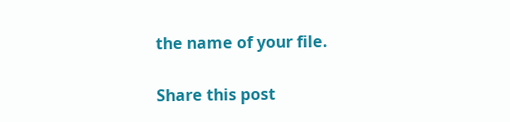the name of your file.

Share this post